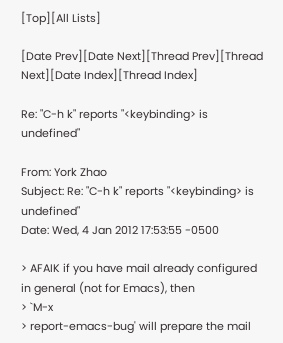[Top][All Lists]

[Date Prev][Date Next][Thread Prev][Thread Next][Date Index][Thread Index]

Re: "C-h k" reports "<keybinding> is undefined"

From: York Zhao
Subject: Re: "C-h k" reports "<keybinding> is undefined"
Date: Wed, 4 Jan 2012 17:53:55 -0500

> AFAIK if you have mail already configured in general (not for Emacs), then
> `M-x
> report-emacs-bug' will prepare the mail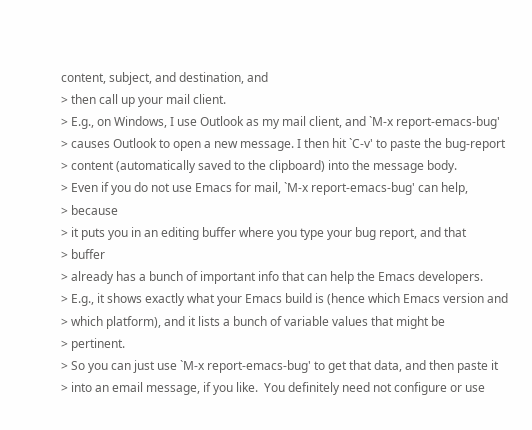content, subject, and destination, and
> then call up your mail client.
> E.g., on Windows, I use Outlook as my mail client, and `M-x report-emacs-bug'
> causes Outlook to open a new message. I then hit `C-v' to paste the bug-report
> content (automatically saved to the clipboard) into the message body.
> Even if you do not use Emacs for mail, `M-x report-emacs-bug' can help,
> because
> it puts you in an editing buffer where you type your bug report, and that
> buffer
> already has a bunch of important info that can help the Emacs developers.
> E.g., it shows exactly what your Emacs build is (hence which Emacs version and
> which platform), and it lists a bunch of variable values that might be
> pertinent.
> So you can just use `M-x report-emacs-bug' to get that data, and then paste it
> into an email message, if you like.  You definitely need not configure or use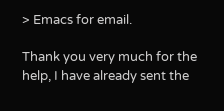> Emacs for email.

Thank you very much for the help, I have already sent the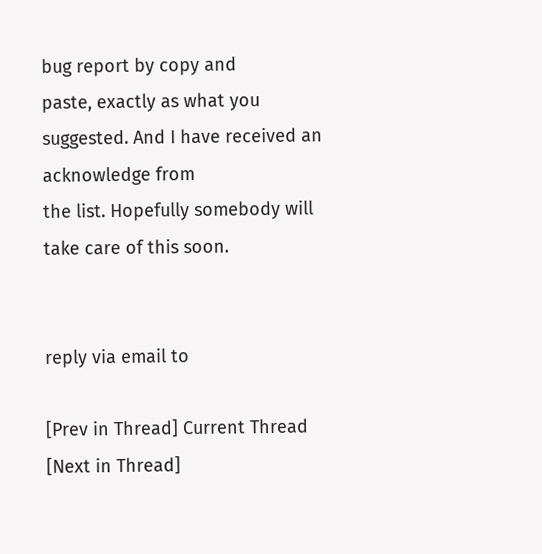bug report by copy and
paste, exactly as what you suggested. And I have received an acknowledge from
the list. Hopefully somebody will take care of this soon.


reply via email to

[Prev in Thread] Current Thread [Next in Thread]